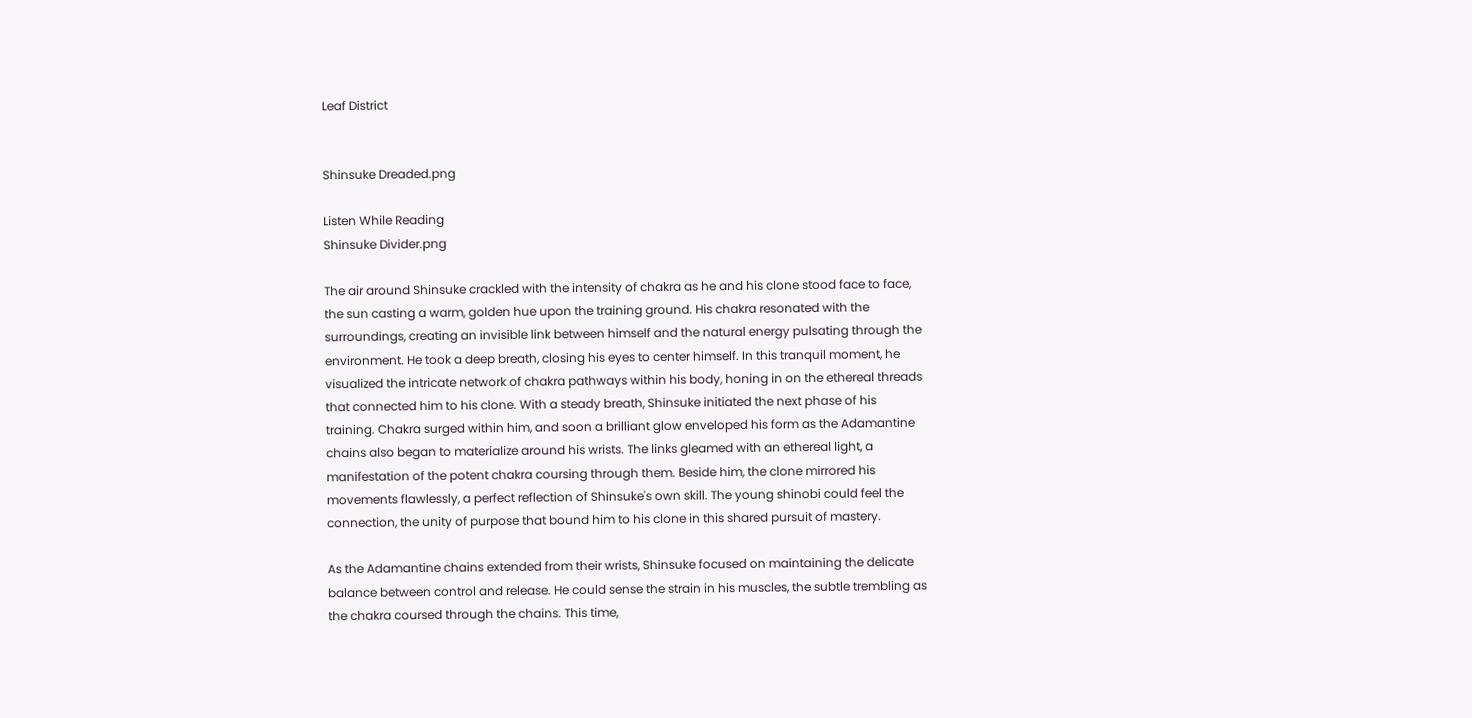Leaf District


Shinsuke Dreaded.png

Listen While Reading
Shinsuke Divider.png

The air around Shinsuke crackled with the intensity of chakra as he and his clone stood face to face, the sun casting a warm, golden hue upon the training ground. His chakra resonated with the surroundings, creating an invisible link between himself and the natural energy pulsating through the environment. He took a deep breath, closing his eyes to center himself. In this tranquil moment, he visualized the intricate network of chakra pathways within his body, honing in on the ethereal threads that connected him to his clone. With a steady breath, Shinsuke initiated the next phase of his training. Chakra surged within him, and soon a brilliant glow enveloped his form as the Adamantine chains also began to materialize around his wrists. The links gleamed with an ethereal light, a manifestation of the potent chakra coursing through them. Beside him, the clone mirrored his movements flawlessly, a perfect reflection of Shinsuke's own skill. The young shinobi could feel the connection, the unity of purpose that bound him to his clone in this shared pursuit of mastery.

As the Adamantine chains extended from their wrists, Shinsuke focused on maintaining the delicate balance between control and release. He could sense the strain in his muscles, the subtle trembling as the chakra coursed through the chains. This time,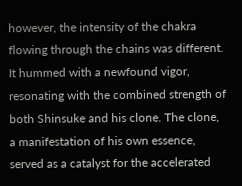however, the intensity of the chakra flowing through the chains was different. It hummed with a newfound vigor, resonating with the combined strength of both Shinsuke and his clone. The clone, a manifestation of his own essence, served as a catalyst for the accelerated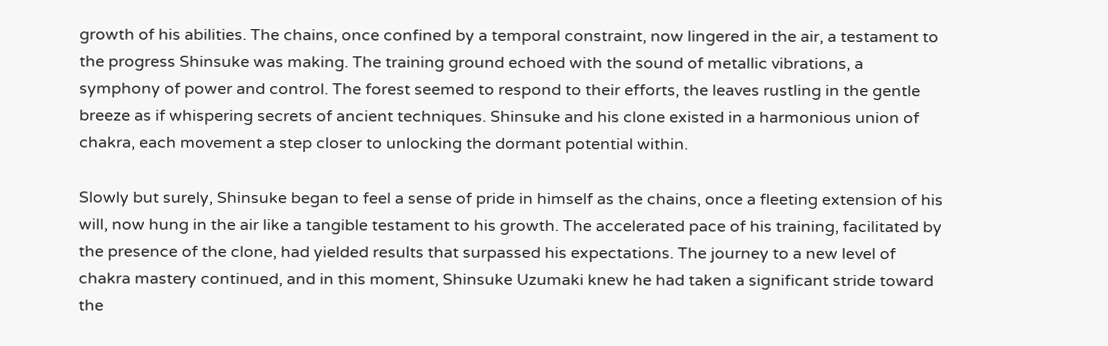growth of his abilities. The chains, once confined by a temporal constraint, now lingered in the air, a testament to the progress Shinsuke was making. The training ground echoed with the sound of metallic vibrations, a symphony of power and control. The forest seemed to respond to their efforts, the leaves rustling in the gentle breeze as if whispering secrets of ancient techniques. Shinsuke and his clone existed in a harmonious union of chakra, each movement a step closer to unlocking the dormant potential within.

Slowly but surely, Shinsuke began to feel a sense of pride in himself as the chains, once a fleeting extension of his will, now hung in the air like a tangible testament to his growth. The accelerated pace of his training, facilitated by the presence of the clone, had yielded results that surpassed his expectations. The journey to a new level of chakra mastery continued, and in this moment, Shinsuke Uzumaki knew he had taken a significant stride toward the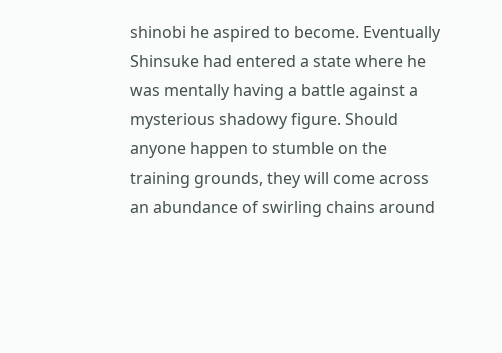shinobi he aspired to become. Eventually Shinsuke had entered a state where he was mentally having a battle against a mysterious shadowy figure. Should anyone happen to stumble on the training grounds, they will come across an abundance of swirling chains around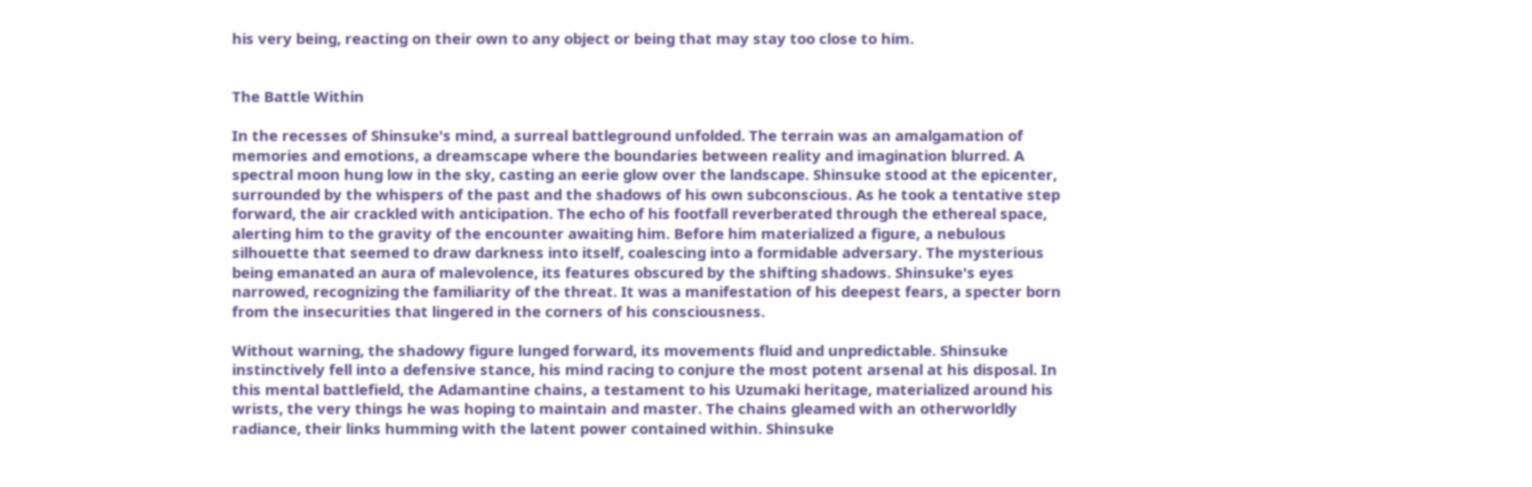his very being, reacting on their own to any object or being that may stay too close to him.


The Battle Within

In the recesses of Shinsuke's mind, a surreal battleground unfolded. The terrain was an amalgamation of memories and emotions, a dreamscape where the boundaries between reality and imagination blurred. A spectral moon hung low in the sky, casting an eerie glow over the landscape. Shinsuke stood at the epicenter, surrounded by the whispers of the past and the shadows of his own subconscious. As he took a tentative step forward, the air crackled with anticipation. The echo of his footfall reverberated through the ethereal space, alerting him to the gravity of the encounter awaiting him. Before him materialized a figure, a nebulous silhouette that seemed to draw darkness into itself, coalescing into a formidable adversary. The mysterious being emanated an aura of malevolence, its features obscured by the shifting shadows. Shinsuke's eyes narrowed, recognizing the familiarity of the threat. It was a manifestation of his deepest fears, a specter born from the insecurities that lingered in the corners of his consciousness.

Without warning, the shadowy figure lunged forward, its movements fluid and unpredictable. Shinsuke instinctively fell into a defensive stance, his mind racing to conjure the most potent arsenal at his disposal. In this mental battlefield, the Adamantine chains, a testament to his Uzumaki heritage, materialized around his wrists, the very things he was hoping to maintain and master. The chains gleamed with an otherworldly radiance, their links humming with the latent power contained within. Shinsuke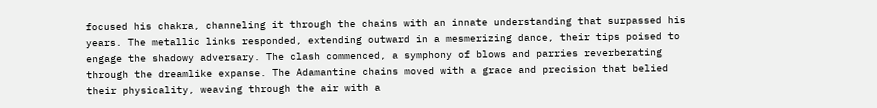focused his chakra, channeling it through the chains with an innate understanding that surpassed his years. The metallic links responded, extending outward in a mesmerizing dance, their tips poised to engage the shadowy adversary. The clash commenced, a symphony of blows and parries reverberating through the dreamlike expanse. The Adamantine chains moved with a grace and precision that belied their physicality, weaving through the air with a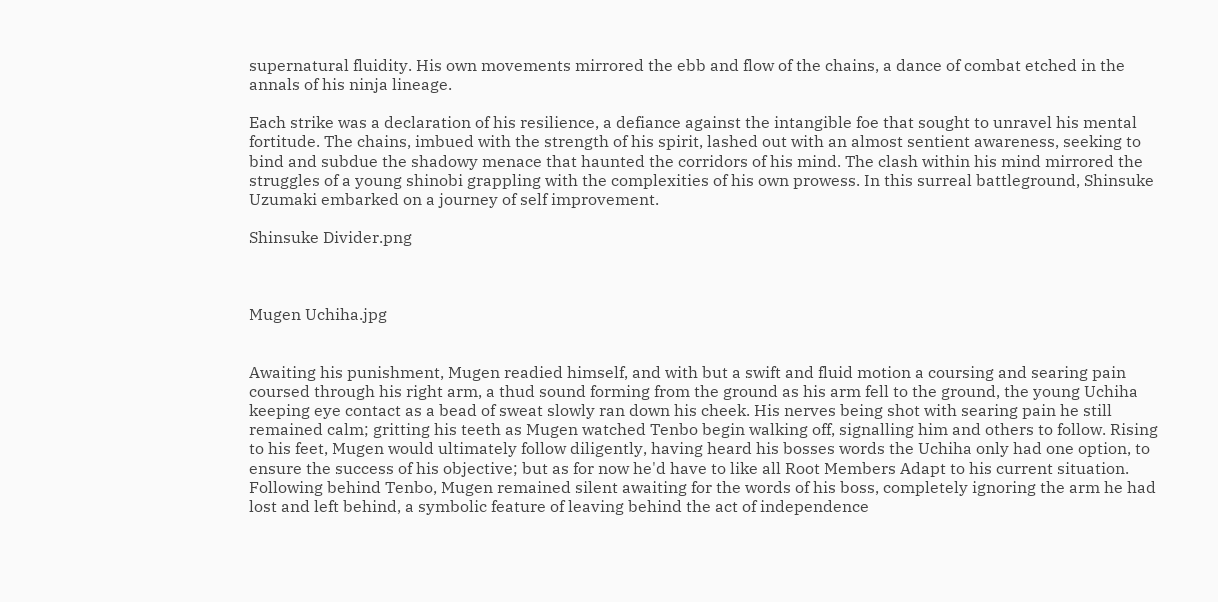supernatural fluidity. His own movements mirrored the ebb and flow of the chains, a dance of combat etched in the annals of his ninja lineage.

Each strike was a declaration of his resilience, a defiance against the intangible foe that sought to unravel his mental fortitude. The chains, imbued with the strength of his spirit, lashed out with an almost sentient awareness, seeking to bind and subdue the shadowy menace that haunted the corridors of his mind. The clash within his mind mirrored the struggles of a young shinobi grappling with the complexities of his own prowess. In this surreal battleground, Shinsuke Uzumaki embarked on a journey of self improvement.

Shinsuke Divider.png



Mugen Uchiha.jpg


Awaiting his punishment, Mugen readied himself, and with but a swift and fluid motion a coursing and searing pain coursed through his right arm, a thud sound forming from the ground as his arm fell to the ground, the young Uchiha keeping eye contact as a bead of sweat slowly ran down his cheek. His nerves being shot with searing pain he still remained calm; gritting his teeth as Mugen watched Tenbo begin walking off, signalling him and others to follow. Rising to his feet, Mugen would ultimately follow diligently, having heard his bosses words the Uchiha only had one option, to ensure the success of his objective; but as for now he'd have to like all Root Members Adapt to his current situation. Following behind Tenbo, Mugen remained silent awaiting for the words of his boss, completely ignoring the arm he had lost and left behind, a symbolic feature of leaving behind the act of independence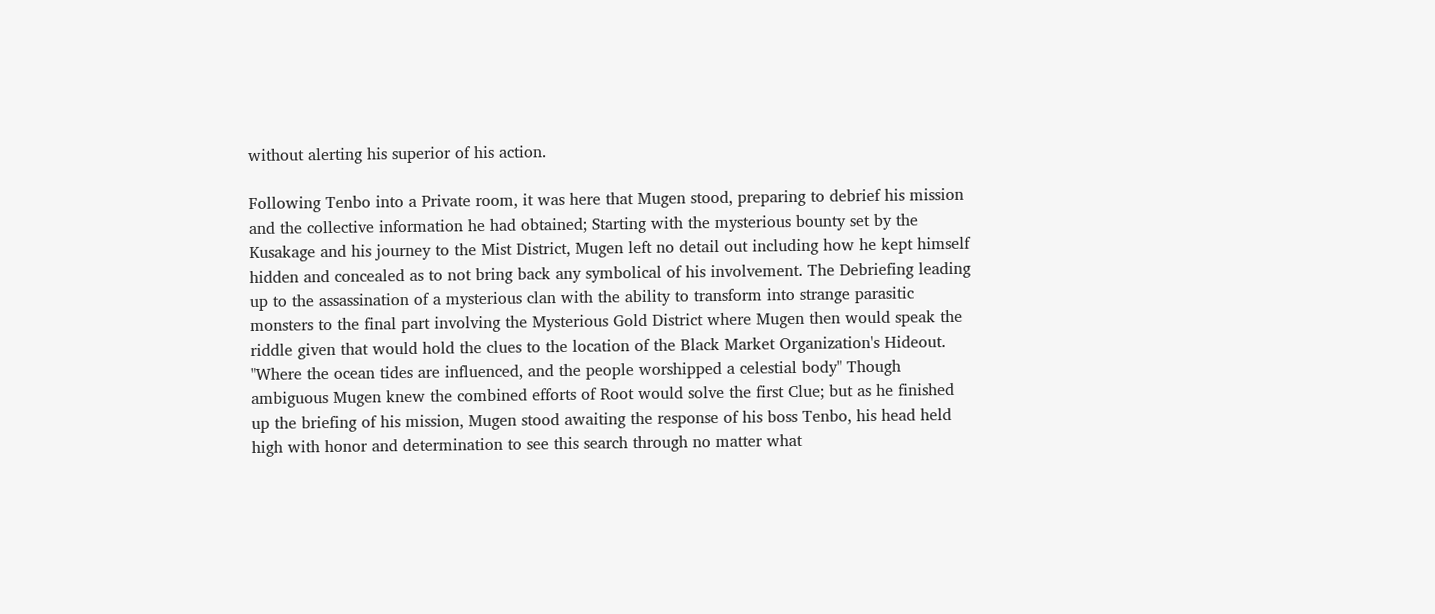without alerting his superior of his action.

Following Tenbo into a Private room, it was here that Mugen stood, preparing to debrief his mission and the collective information he had obtained; Starting with the mysterious bounty set by the Kusakage and his journey to the Mist District, Mugen left no detail out including how he kept himself hidden and concealed as to not bring back any symbolical of his involvement. The Debriefing leading up to the assassination of a mysterious clan with the ability to transform into strange parasitic monsters to the final part involving the Mysterious Gold District where Mugen then would speak the riddle given that would hold the clues to the location of the Black Market Organization's Hideout. "Where the ocean tides are influenced, and the people worshipped a celestial body" Though ambiguous Mugen knew the combined efforts of Root would solve the first Clue; but as he finished up the briefing of his mission, Mugen stood awaiting the response of his boss Tenbo, his head held high with honor and determination to see this search through no matter what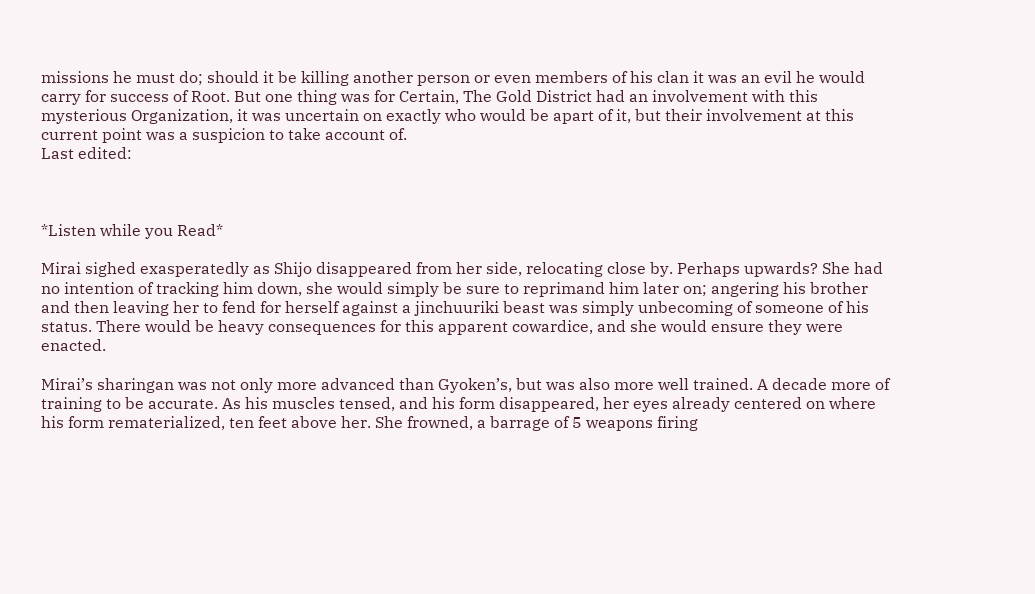missions he must do; should it be killing another person or even members of his clan it was an evil he would carry for success of Root. But one thing was for Certain, The Gold District had an involvement with this mysterious Organization, it was uncertain on exactly who would be apart of it, but their involvement at this current point was a suspicion to take account of.
Last edited:



*Listen while you Read*

Mirai sighed exasperatedly as Shijo disappeared from her side, relocating close by. Perhaps upwards? She had no intention of tracking him down, she would simply be sure to reprimand him later on; angering his brother and then leaving her to fend for herself against a jinchuuriki beast was simply unbecoming of someone of his status. There would be heavy consequences for this apparent cowardice, and she would ensure they were enacted.

Mirai’s sharingan was not only more advanced than Gyoken’s, but was also more well trained. A decade more of training to be accurate. As his muscles tensed, and his form disappeared, her eyes already centered on where his form rematerialized, ten feet above her. She frowned, a barrage of 5 weapons firing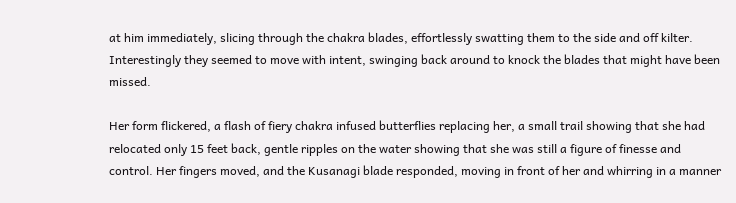at him immediately, slicing through the chakra blades, effortlessly swatting them to the side and off kilter. Interestingly they seemed to move with intent, swinging back around to knock the blades that might have been missed.

Her form flickered, a flash of fiery chakra infused butterflies replacing her, a small trail showing that she had relocated only 15 feet back, gentle ripples on the water showing that she was still a figure of finesse and control. Her fingers moved, and the Kusanagi blade responded, moving in front of her and whirring in a manner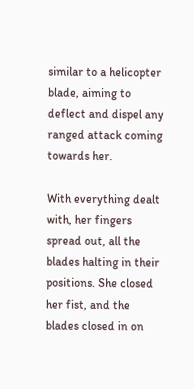similar to a helicopter blade, aiming to deflect and dispel any ranged attack coming towards her.

With everything dealt with, her fingers spread out, all the blades halting in their positions. She closed her fist, and the blades closed in on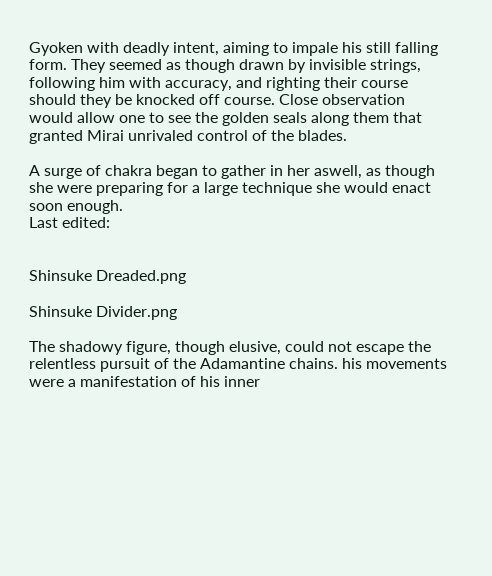Gyoken with deadly intent, aiming to impale his still falling form. They seemed as though drawn by invisible strings, following him with accuracy, and righting their course should they be knocked off course. Close observation would allow one to see the golden seals along them that granted Mirai unrivaled control of the blades.

A surge of chakra began to gather in her aswell, as though she were preparing for a large technique she would enact soon enough.
Last edited:


Shinsuke Dreaded.png

Shinsuke Divider.png

The shadowy figure, though elusive, could not escape the relentless pursuit of the Adamantine chains. his movements were a manifestation of his inner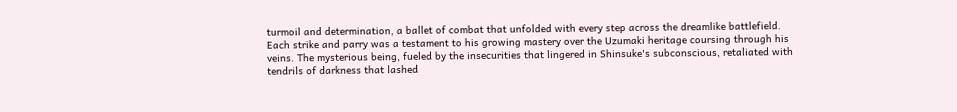turmoil and determination, a ballet of combat that unfolded with every step across the dreamlike battlefield. Each strike and parry was a testament to his growing mastery over the Uzumaki heritage coursing through his veins. The mysterious being, fueled by the insecurities that lingered in Shinsuke's subconscious, retaliated with tendrils of darkness that lashed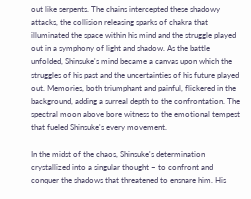out like serpents. The chains intercepted these shadowy attacks, the collision releasing sparks of chakra that illuminated the space within his mind and the struggle played out in a symphony of light and shadow. As the battle unfolded, Shinsuke's mind became a canvas upon which the struggles of his past and the uncertainties of his future played out. Memories, both triumphant and painful, flickered in the background, adding a surreal depth to the confrontation. The spectral moon above bore witness to the emotional tempest that fueled Shinsuke's every movement.

In the midst of the chaos, Shinsuke's determination crystallized into a singular thought – to confront and conquer the shadows that threatened to ensnare him. His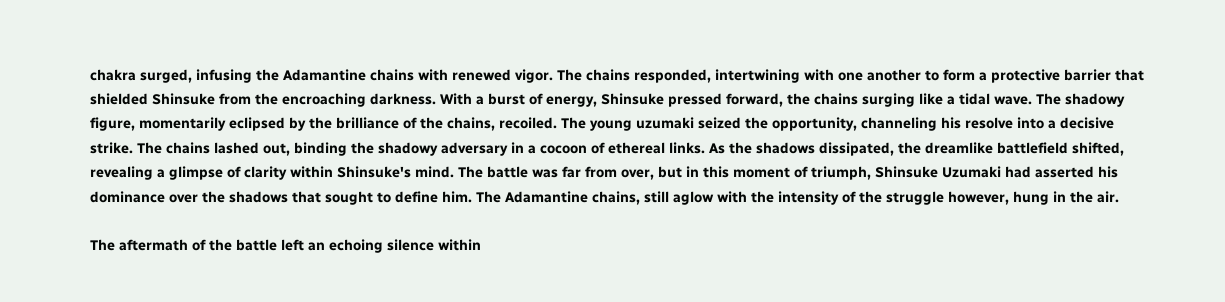chakra surged, infusing the Adamantine chains with renewed vigor. The chains responded, intertwining with one another to form a protective barrier that shielded Shinsuke from the encroaching darkness. With a burst of energy, Shinsuke pressed forward, the chains surging like a tidal wave. The shadowy figure, momentarily eclipsed by the brilliance of the chains, recoiled. The young uzumaki seized the opportunity, channeling his resolve into a decisive strike. The chains lashed out, binding the shadowy adversary in a cocoon of ethereal links. As the shadows dissipated, the dreamlike battlefield shifted, revealing a glimpse of clarity within Shinsuke's mind. The battle was far from over, but in this moment of triumph, Shinsuke Uzumaki had asserted his dominance over the shadows that sought to define him. The Adamantine chains, still aglow with the intensity of the struggle however, hung in the air.

The aftermath of the battle left an echoing silence within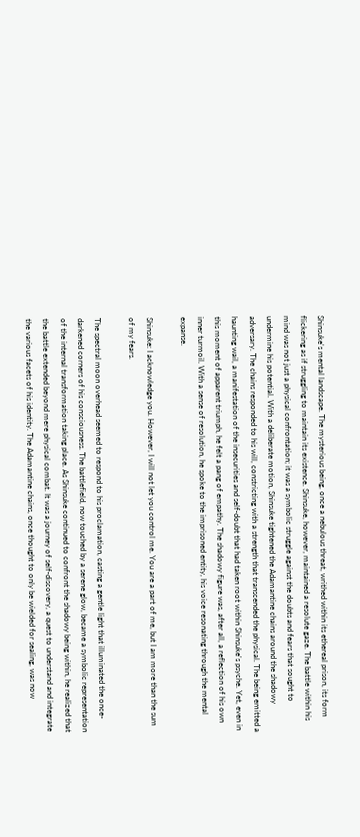Shinsuke's mental landscape. The mysterious being, once a nebulous threat, writhed within its ethereal prison, its form flickering as if struggling to maintain its existence. Shinsuke, however, maintained a resolute gaze. The battle within his mind was not just a physical confrontation; it was a symbolic struggle against the doubts and fears that sought to undermine his potential. With a deliberate motion, Shinsuke tightened the Adamantine chains around the shadowy adversary. The chains responded to his will, constricting with a strength that transcended the physical. The being emitted a haunting wail, a manifestation of the insecurities and self-doubt that had taken root within Shinsuke's psyche. Yet, even in this moment of apparent triumph, he felt a pang of empathy. The shadowy figure was, after all, a reflection of his own inner turmoil. With a sense of resolution, he spoke to the imprisoned entity, his voice resonating through the mental expanse.

Shinsuke: I acknowledge you. However, I will not let you control me. You are a part of me, but I am more than the sum of my fears.

The spectral moon overhead seemed to respond to his proclamation, casting a gentle light that illuminated the once-darkened corners of his consciousness. The battlefield, now touched by a serene glow, became a symbolic representation of the internal transformation taking place. As Shinsuke continued to confront the shadowy being within, he realized that the battle extended beyond mere physical combat. It was a journey of self-discovery, a quest to understand and integrate the various facets of his identity. The Adamantine chains, once thought to only be wielded for sealing, was now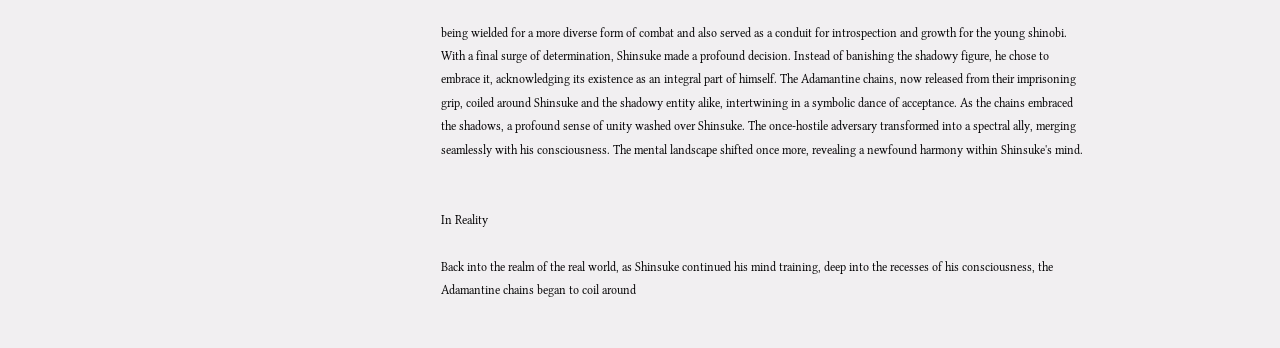being wielded for a more diverse form of combat and also served as a conduit for introspection and growth for the young shinobi. With a final surge of determination, Shinsuke made a profound decision. Instead of banishing the shadowy figure, he chose to embrace it, acknowledging its existence as an integral part of himself. The Adamantine chains, now released from their imprisoning grip, coiled around Shinsuke and the shadowy entity alike, intertwining in a symbolic dance of acceptance. As the chains embraced the shadows, a profound sense of unity washed over Shinsuke. The once-hostile adversary transformed into a spectral ally, merging seamlessly with his consciousness. The mental landscape shifted once more, revealing a newfound harmony within Shinsuke's mind.


In Reality

Back into the realm of the real world, as Shinsuke continued his mind training, deep into the recesses of his consciousness, the Adamantine chains began to coil around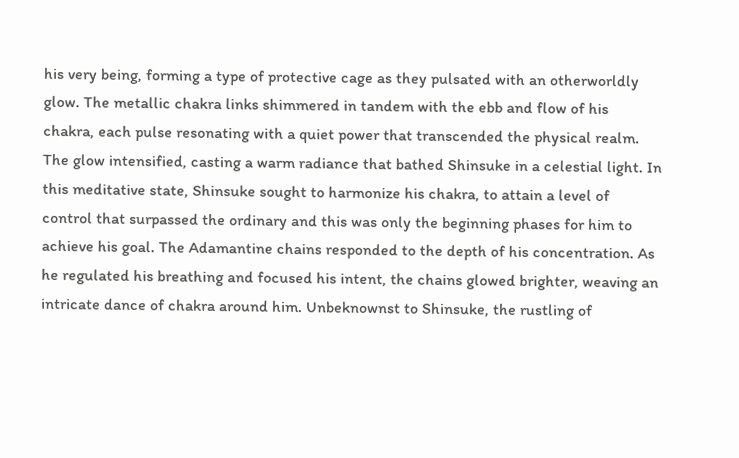his very being, forming a type of protective cage as they pulsated with an otherworldly glow. The metallic chakra links shimmered in tandem with the ebb and flow of his chakra, each pulse resonating with a quiet power that transcended the physical realm. The glow intensified, casting a warm radiance that bathed Shinsuke in a celestial light. In this meditative state, Shinsuke sought to harmonize his chakra, to attain a level of control that surpassed the ordinary and this was only the beginning phases for him to achieve his goal. The Adamantine chains responded to the depth of his concentration. As he regulated his breathing and focused his intent, the chains glowed brighter, weaving an intricate dance of chakra around him. Unbeknownst to Shinsuke, the rustling of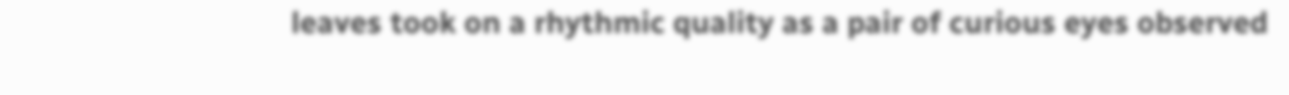leaves took on a rhythmic quality as a pair of curious eyes observed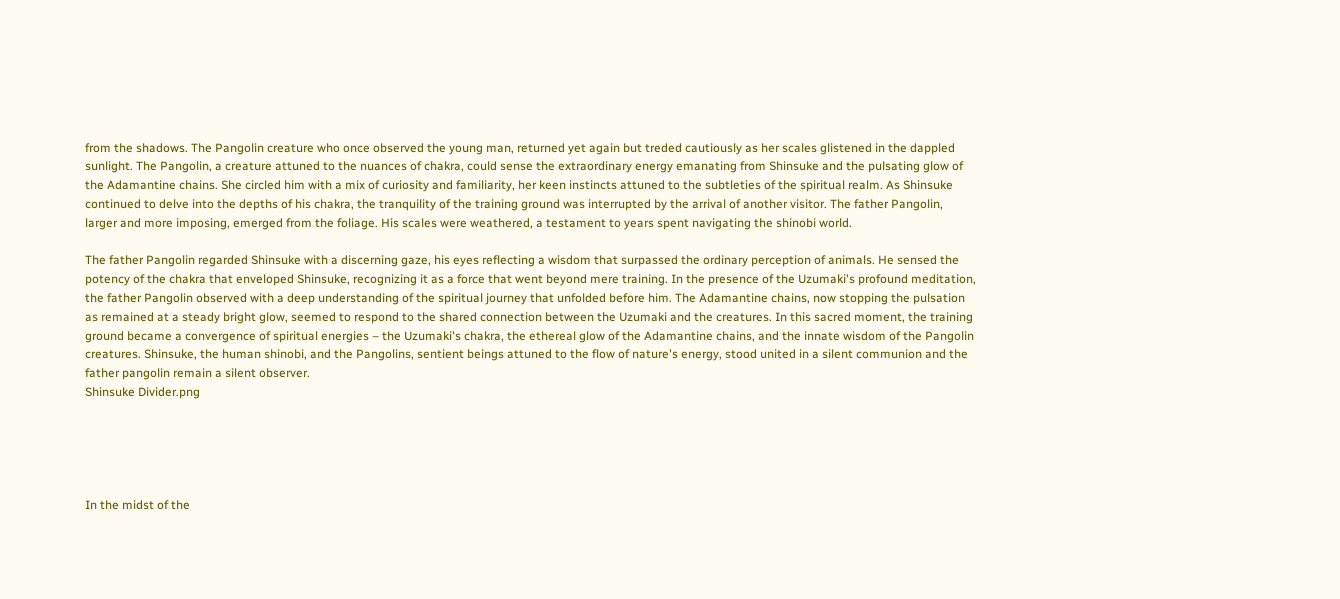from the shadows. The Pangolin creature who once observed the young man, returned yet again but treded cautiously as her scales glistened in the dappled sunlight. The Pangolin, a creature attuned to the nuances of chakra, could sense the extraordinary energy emanating from Shinsuke and the pulsating glow of the Adamantine chains. She circled him with a mix of curiosity and familiarity, her keen instincts attuned to the subtleties of the spiritual realm. As Shinsuke continued to delve into the depths of his chakra, the tranquility of the training ground was interrupted by the arrival of another visitor. The father Pangolin, larger and more imposing, emerged from the foliage. His scales were weathered, a testament to years spent navigating the shinobi world.

The father Pangolin regarded Shinsuke with a discerning gaze, his eyes reflecting a wisdom that surpassed the ordinary perception of animals. He sensed the potency of the chakra that enveloped Shinsuke, recognizing it as a force that went beyond mere training. In the presence of the Uzumaki's profound meditation, the father Pangolin observed with a deep understanding of the spiritual journey that unfolded before him. The Adamantine chains, now stopping the pulsation as remained at a steady bright glow, seemed to respond to the shared connection between the Uzumaki and the creatures. In this sacred moment, the training ground became a convergence of spiritual energies – the Uzumaki's chakra, the ethereal glow of the Adamantine chains, and the innate wisdom of the Pangolin creatures. Shinsuke, the human shinobi, and the Pangolins, sentient beings attuned to the flow of nature's energy, stood united in a silent communion and the father pangolin remain a silent observer.
Shinsuke Divider.png





In the midst of the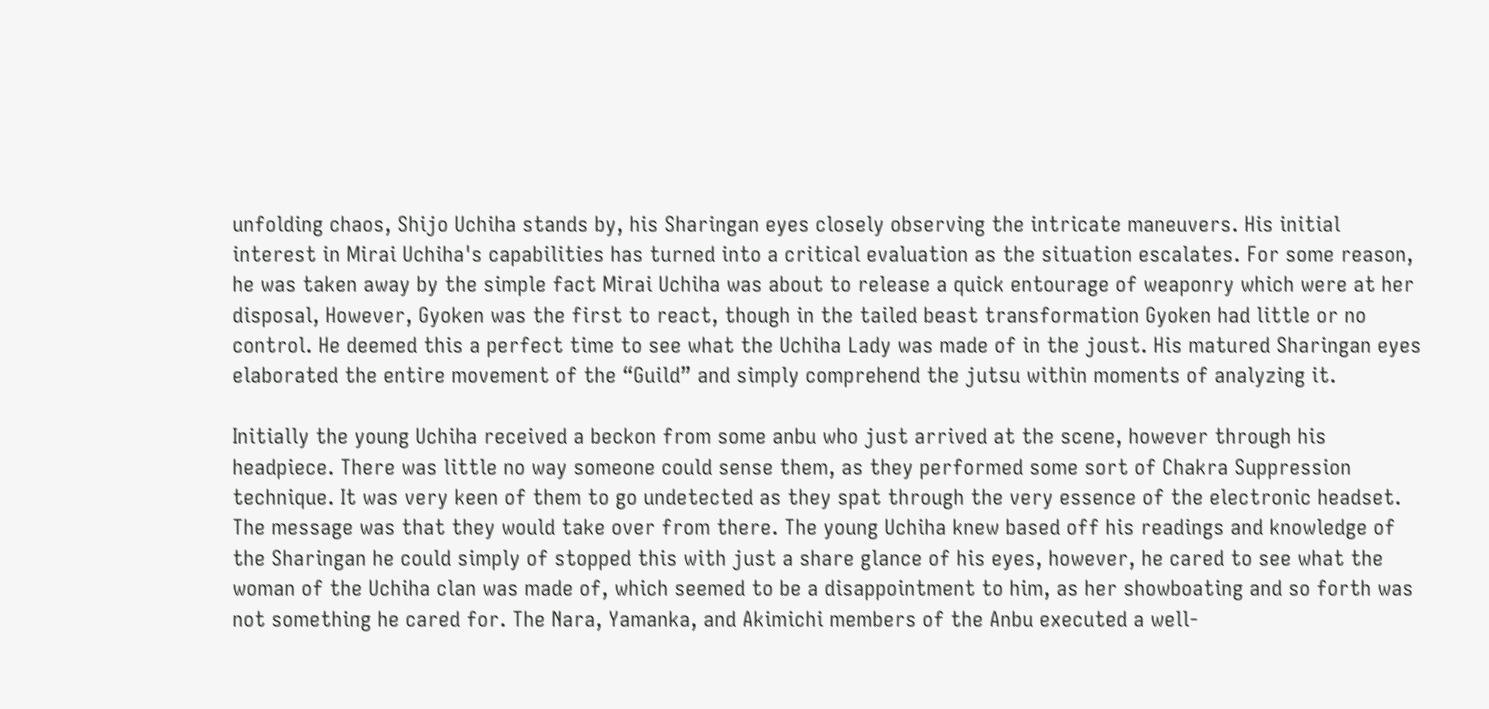unfolding chaos, Shijo Uchiha stands by, his Sharingan eyes closely observing the intricate maneuvers. His initial interest in Mirai Uchiha's capabilities has turned into a critical evaluation as the situation escalates. For some reason, he was taken away by the simple fact Mirai Uchiha was about to release a quick entourage of weaponry which were at her disposal, However, Gyoken was the first to react, though in the tailed beast transformation Gyoken had little or no control. He deemed this a perfect time to see what the Uchiha Lady was made of in the joust. His matured Sharingan eyes elaborated the entire movement of the “Guild” and simply comprehend the jutsu within moments of analyzing it.

Initially the young Uchiha received a beckon from some anbu who just arrived at the scene, however through his headpiece. There was little no way someone could sense them, as they performed some sort of Chakra Suppression technique. It was very keen of them to go undetected as they spat through the very essence of the electronic headset. The message was that they would take over from there. The young Uchiha knew based off his readings and knowledge of the Sharingan he could simply of stopped this with just a share glance of his eyes, however, he cared to see what the woman of the Uchiha clan was made of, which seemed to be a disappointment to him, as her showboating and so forth was not something he cared for. The Nara, Yamanka, and Akimichi members of the Anbu executed a well-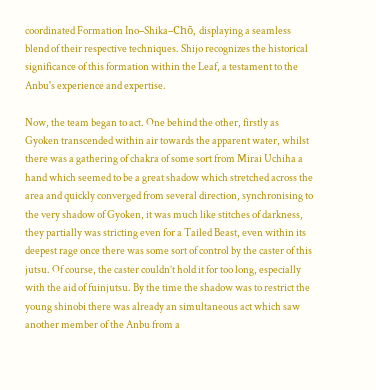coordinated Formation Ino–Shika–Chō, displaying a seamless blend of their respective techniques. Shijo recognizes the historical significance of this formation within the Leaf, a testament to the Anbu's experience and expertise.

Now, the team began to act. One behind the other, firstly as Gyoken transcended within air towards the apparent water, whilst there was a gathering of chakra of some sort from Mirai Uchiha a hand which seemed to be a great shadow which stretched across the area and quickly converged from several direction, synchronising to the very shadow of Gyoken, it was much like stitches of darkness, they partially was stricting even for a Tailed Beast, even within its deepest rage once there was some sort of control by the caster of this jutsu. Of course, the caster couldn’t hold it for too long, especially with the aid of fuinjutsu. By the time the shadow was to restrict the young shinobi there was already an simultaneous act which saw another member of the Anbu from a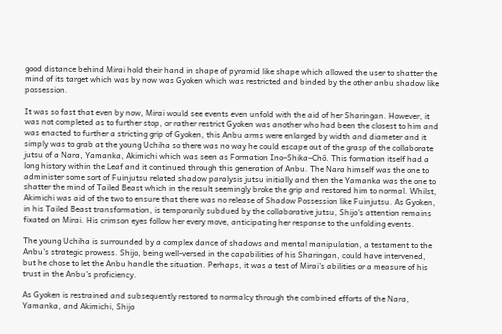good distance behind Mirai hold their hand in shape of pyramid like shape which allowed the user to shatter the mind of its target which was by now was Gyoken which was restricted and binded by the other anbu shadow like possession.

It was so fast that even by now, Mirai would see events even unfold with the aid of her Sharingan. However, it was not completed as to further stop, or rather restrict Gyoken was another who had been the closest to him and was enacted to further a stricting grip of Gyoken, this Anbu arms were enlarged by width and diameter and it simply was to grab at the young Uchiha so there was no way he could escape out of the grasp of the collaborate jutsu of a Nara, Yamanka, Akimichi which was seen as Formation Ino–Shika–Chō. This formation itself had a long history within the Leaf and it continued through this generation of Anbu. The Nara himself was the one to administer some sort of Fuinjutsu related shadow paralysis jutsu initially and then the Yamanka was the one to shatter the mind of Tailed Beast which in the result seemingly broke the grip and restored him to normal. Whilst, Akimichi was aid of the two to ensure that there was no release of Shadow Possession like Fuinjutsu. As Gyoken, in his Tailed Beast transformation, is temporarily subdued by the collaborative jutsu, Shijo's attention remains fixated on Mirai. His crimson eyes follow her every move, anticipating her response to the unfolding events.

The young Uchiha is surrounded by a complex dance of shadows and mental manipulation, a testament to the Anbu's strategic prowess. Shijo, being well-versed in the capabilities of his Sharingan, could have intervened, but he chose to let the Anbu handle the situation. Perhaps, it was a test of Mirai's abilities or a measure of his trust in the Anbu's proficiency.

As Gyoken is restrained and subsequently restored to normalcy through the combined efforts of the Nara, Yamanka, and Akimichi, Shijo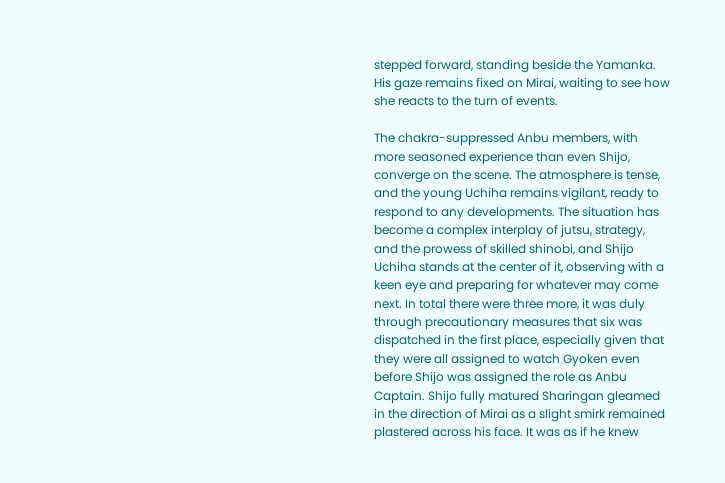stepped forward, standing beside the Yamanka. His gaze remains fixed on Mirai, waiting to see how she reacts to the turn of events.

The chakra-suppressed Anbu members, with more seasoned experience than even Shijo, converge on the scene. The atmosphere is tense, and the young Uchiha remains vigilant, ready to respond to any developments. The situation has become a complex interplay of jutsu, strategy, and the prowess of skilled shinobi, and Shijo Uchiha stands at the center of it, observing with a keen eye and preparing for whatever may come next. In total there were three more, it was duly through precautionary measures that six was dispatched in the first place, especially given that they were all assigned to watch Gyoken even before Shijo was assigned the role as Anbu Captain. Shijo fully matured Sharingan gleamed in the direction of Mirai as a slight smirk remained plastered across his face. It was as if he knew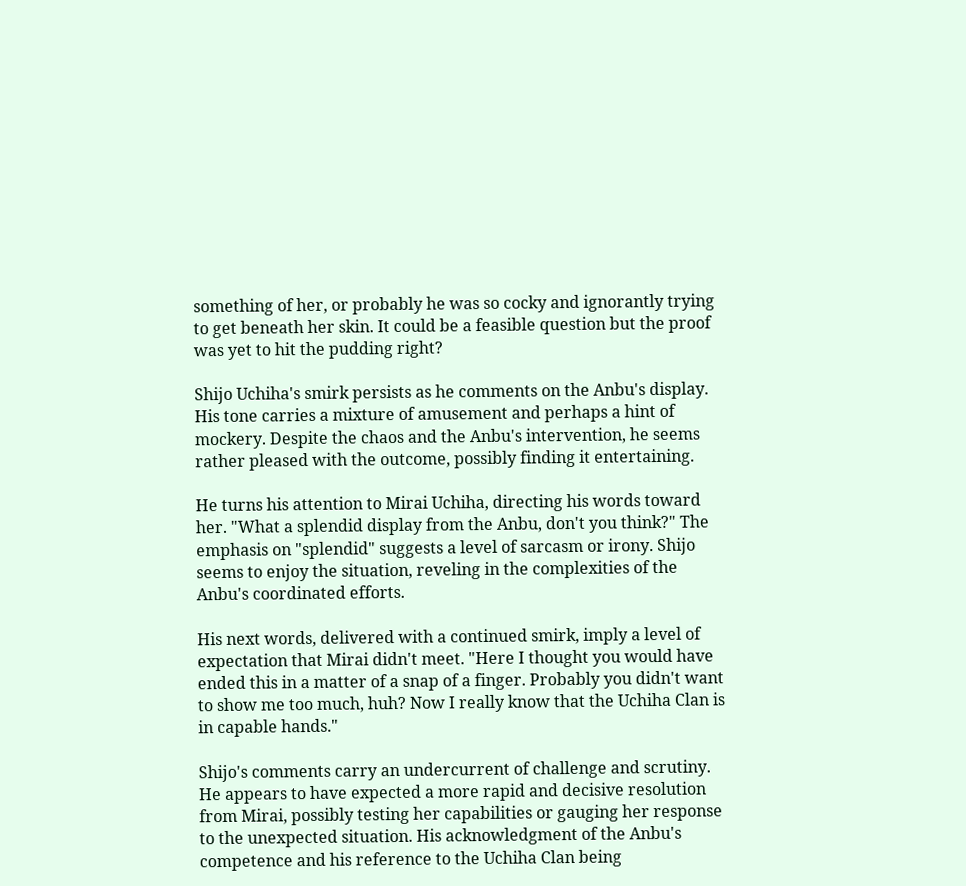something of her, or probably he was so cocky and ignorantly trying to get beneath her skin. It could be a feasible question but the proof was yet to hit the pudding right?

Shijo Uchiha's smirk persists as he comments on the Anbu's display. His tone carries a mixture of amusement and perhaps a hint of mockery. Despite the chaos and the Anbu's intervention, he seems rather pleased with the outcome, possibly finding it entertaining.

He turns his attention to Mirai Uchiha, directing his words toward her. "What a splendid display from the Anbu, don't you think?" The emphasis on "splendid" suggests a level of sarcasm or irony. Shijo seems to enjoy the situation, reveling in the complexities of the Anbu's coordinated efforts.

His next words, delivered with a continued smirk, imply a level of expectation that Mirai didn't meet. "Here I thought you would have ended this in a matter of a snap of a finger. Probably you didn't want to show me too much, huh? Now I really know that the Uchiha Clan is in capable hands."

Shijo's comments carry an undercurrent of challenge and scrutiny. He appears to have expected a more rapid and decisive resolution from Mirai, possibly testing her capabilities or gauging her response to the unexpected situation. His acknowledgment of the Anbu's competence and his reference to the Uchiha Clan being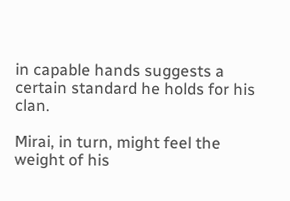in capable hands suggests a certain standard he holds for his clan.

Mirai, in turn, might feel the weight of his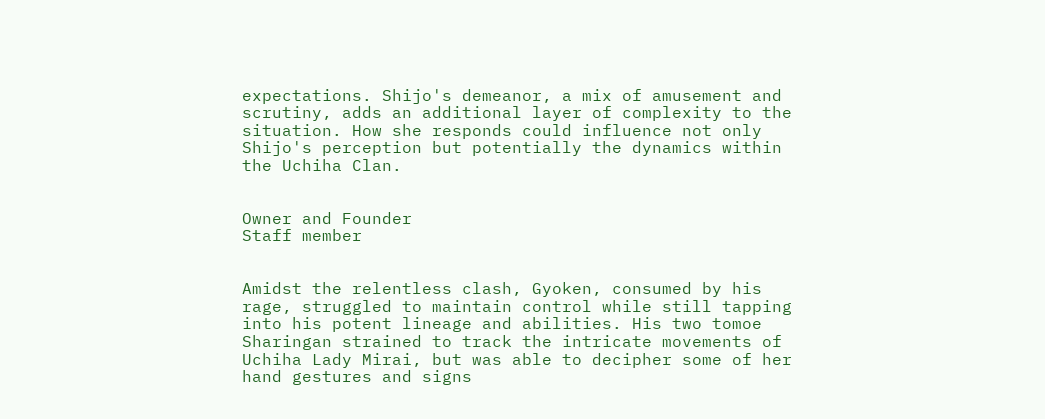expectations. Shijo's demeanor, a mix of amusement and scrutiny, adds an additional layer of complexity to the situation. How she responds could influence not only Shijo's perception but potentially the dynamics within the Uchiha Clan.


Owner and Founder
Staff member


Amidst the relentless clash, Gyoken, consumed by his rage, struggled to maintain control while still tapping into his potent lineage and abilities. His two tomoe Sharingan strained to track the intricate movements of Uchiha Lady Mirai, but was able to decipher some of her hand gestures and signs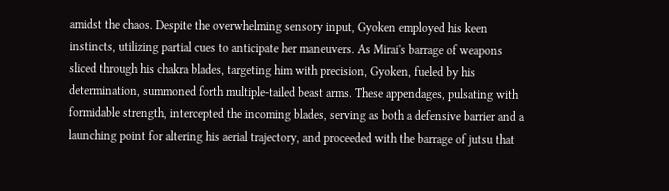amidst the chaos. Despite the overwhelming sensory input, Gyoken employed his keen instincts, utilizing partial cues to anticipate her maneuvers. As Mirai's barrage of weapons sliced through his chakra blades, targeting him with precision, Gyoken, fueled by his determination, summoned forth multiple-tailed beast arms. These appendages, pulsating with formidable strength, intercepted the incoming blades, serving as both a defensive barrier and a launching point for altering his aerial trajectory, and proceeded with the barrage of jutsu that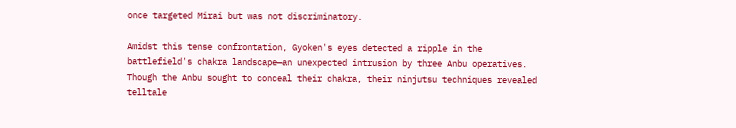once targeted Mirai but was not discriminatory.

Amidst this tense confrontation, Gyoken's eyes detected a ripple in the battlefield's chakra landscape—an unexpected intrusion by three Anbu operatives. Though the Anbu sought to conceal their chakra, their ninjutsu techniques revealed telltale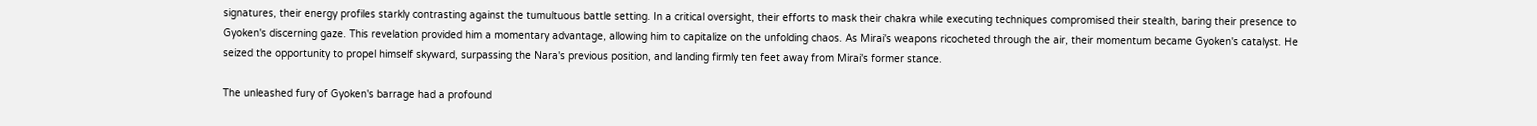signatures, their energy profiles starkly contrasting against the tumultuous battle setting. In a critical oversight, their efforts to mask their chakra while executing techniques compromised their stealth, baring their presence to Gyoken's discerning gaze. This revelation provided him a momentary advantage, allowing him to capitalize on the unfolding chaos. As Mirai's weapons ricocheted through the air, their momentum became Gyoken's catalyst. He seized the opportunity to propel himself skyward, surpassing the Nara's previous position, and landing firmly ten feet away from Mirai's former stance.

The unleashed fury of Gyoken's barrage had a profound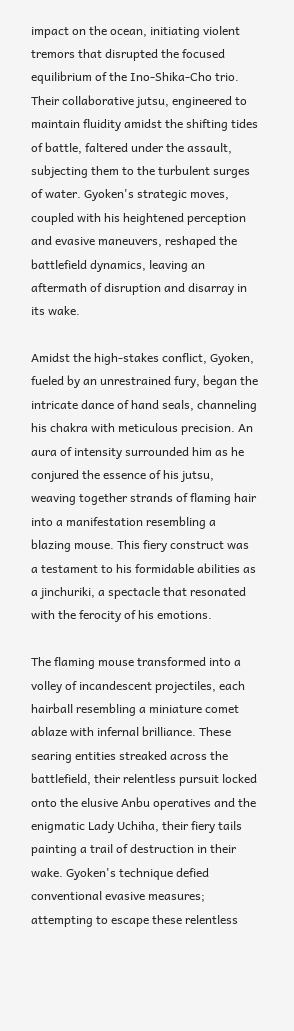impact on the ocean, initiating violent tremors that disrupted the focused equilibrium of the Ino-Shika-Cho trio. Their collaborative jutsu, engineered to maintain fluidity amidst the shifting tides of battle, faltered under the assault, subjecting them to the turbulent surges of water. Gyoken's strategic moves, coupled with his heightened perception and evasive maneuvers, reshaped the battlefield dynamics, leaving an aftermath of disruption and disarray in its wake.

Amidst the high-stakes conflict, Gyoken, fueled by an unrestrained fury, began the intricate dance of hand seals, channeling his chakra with meticulous precision. An aura of intensity surrounded him as he conjured the essence of his jutsu, weaving together strands of flaming hair into a manifestation resembling a blazing mouse. This fiery construct was a testament to his formidable abilities as a jinchuriki, a spectacle that resonated with the ferocity of his emotions.

The flaming mouse transformed into a volley of incandescent projectiles, each hairball resembling a miniature comet ablaze with infernal brilliance. These searing entities streaked across the battlefield, their relentless pursuit locked onto the elusive Anbu operatives and the enigmatic Lady Uchiha, their fiery tails painting a trail of destruction in their wake. Gyoken's technique defied conventional evasive measures; attempting to escape these relentless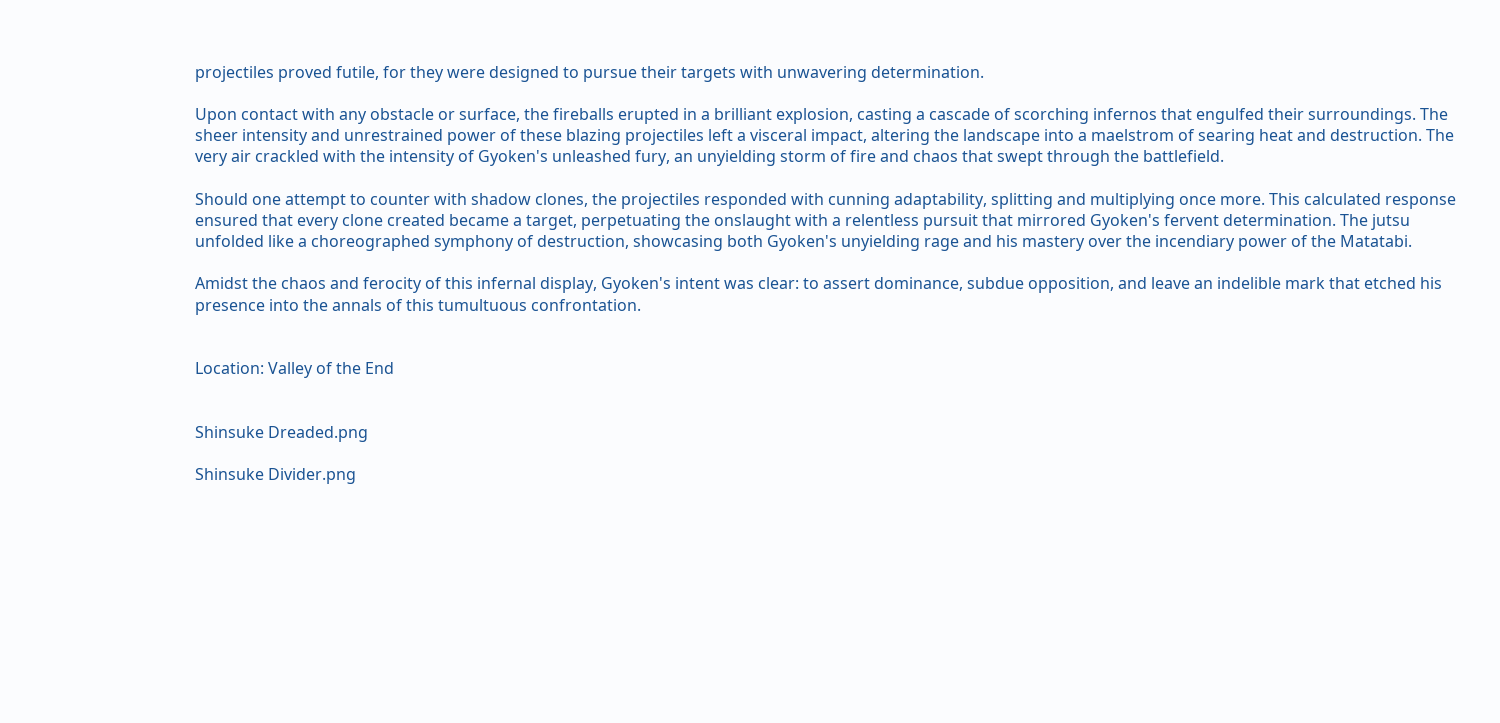projectiles proved futile, for they were designed to pursue their targets with unwavering determination.

Upon contact with any obstacle or surface, the fireballs erupted in a brilliant explosion, casting a cascade of scorching infernos that engulfed their surroundings. The sheer intensity and unrestrained power of these blazing projectiles left a visceral impact, altering the landscape into a maelstrom of searing heat and destruction. The very air crackled with the intensity of Gyoken's unleashed fury, an unyielding storm of fire and chaos that swept through the battlefield.

Should one attempt to counter with shadow clones, the projectiles responded with cunning adaptability, splitting and multiplying once more. This calculated response ensured that every clone created became a target, perpetuating the onslaught with a relentless pursuit that mirrored Gyoken's fervent determination. The jutsu unfolded like a choreographed symphony of destruction, showcasing both Gyoken's unyielding rage and his mastery over the incendiary power of the Matatabi.

Amidst the chaos and ferocity of this infernal display, Gyoken's intent was clear: to assert dominance, subdue opposition, and leave an indelible mark that etched his presence into the annals of this tumultuous confrontation.


Location: Valley of the End


Shinsuke Dreaded.png

Shinsuke Divider.png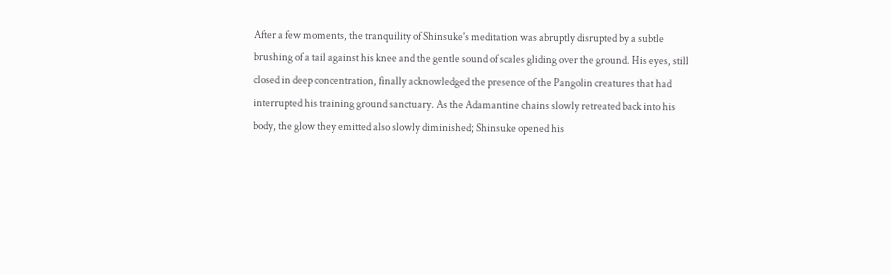After a few moments, the tranquility of Shinsuke's meditation was abruptly disrupted by a subtle brushing of a tail against his knee and the gentle sound of scales gliding over the ground. His eyes, still closed in deep concentration, finally acknowledged the presence of the Pangolin creatures that had interrupted his training ground sanctuary. As the Adamantine chains slowly retreated back into his body, the glow they emitted also slowly diminished; Shinsuke opened his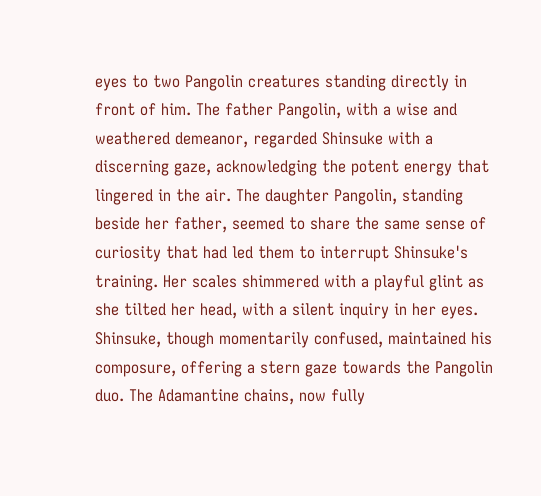eyes to two Pangolin creatures standing directly in front of him. The father Pangolin, with a wise and weathered demeanor, regarded Shinsuke with a discerning gaze, acknowledging the potent energy that lingered in the air. The daughter Pangolin, standing beside her father, seemed to share the same sense of curiosity that had led them to interrupt Shinsuke's training. Her scales shimmered with a playful glint as she tilted her head, with a silent inquiry in her eyes. Shinsuke, though momentarily confused, maintained his composure, offering a stern gaze towards the Pangolin duo. The Adamantine chains, now fully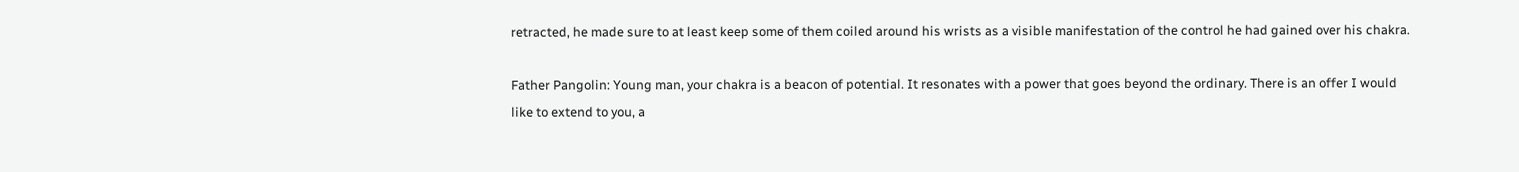retracted, he made sure to at least keep some of them coiled around his wrists as a visible manifestation of the control he had gained over his chakra.

Father Pangolin: Young man, your chakra is a beacon of potential. It resonates with a power that goes beyond the ordinary. There is an offer I would like to extend to you, a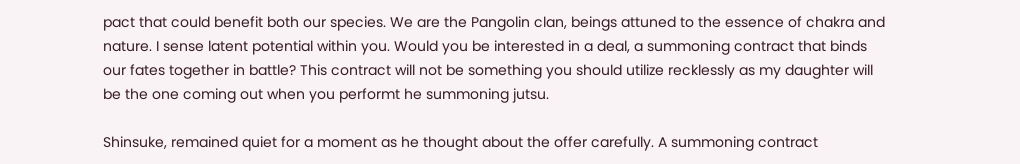pact that could benefit both our species. We are the Pangolin clan, beings attuned to the essence of chakra and nature. I sense latent potential within you. Would you be interested in a deal, a summoning contract that binds our fates together in battle? This contract will not be something you should utilize recklessly as my daughter will be the one coming out when you performt he summoning jutsu.

Shinsuke, remained quiet for a moment as he thought about the offer carefully. A summoning contract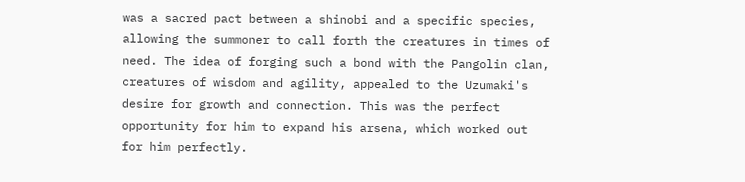was a sacred pact between a shinobi and a specific species, allowing the summoner to call forth the creatures in times of need. The idea of forging such a bond with the Pangolin clan, creatures of wisdom and agility, appealed to the Uzumaki's desire for growth and connection. This was the perfect opportunity for him to expand his arsena, which worked out for him perfectly.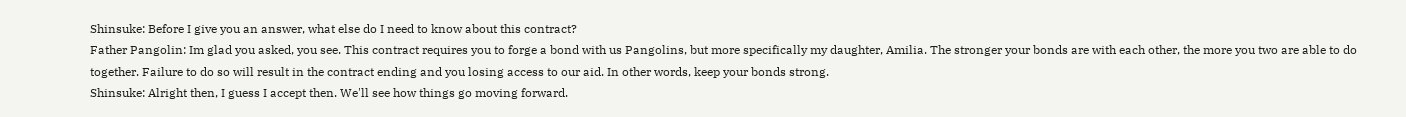Shinsuke: Before I give you an answer, what else do I need to know about this contract?
Father Pangolin: Im glad you asked, you see. This contract requires you to forge a bond with us Pangolins, but more specifically my daughter, Amilia. The stronger your bonds are with each other, the more you two are able to do together. Failure to do so will result in the contract ending and you losing access to our aid. In other words, keep your bonds strong.
Shinsuke: Alright then, I guess I accept then. We'll see how things go moving forward.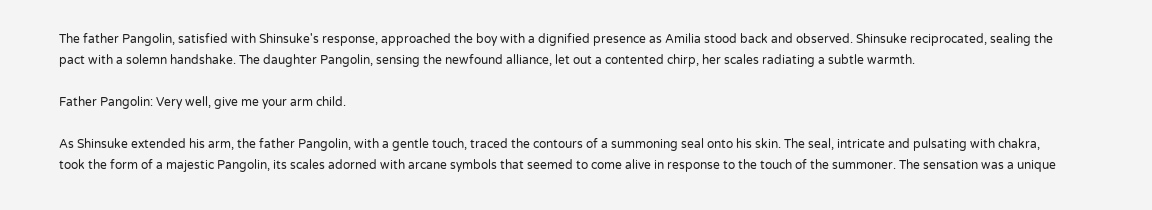The father Pangolin, satisfied with Shinsuke's response, approached the boy with a dignified presence as Amilia stood back and observed. Shinsuke reciprocated, sealing the pact with a solemn handshake. The daughter Pangolin, sensing the newfound alliance, let out a contented chirp, her scales radiating a subtle warmth.

Father Pangolin: Very well, give me your arm child.

As Shinsuke extended his arm, the father Pangolin, with a gentle touch, traced the contours of a summoning seal onto his skin. The seal, intricate and pulsating with chakra, took the form of a majestic Pangolin, its scales adorned with arcane symbols that seemed to come alive in response to the touch of the summoner. The sensation was a unique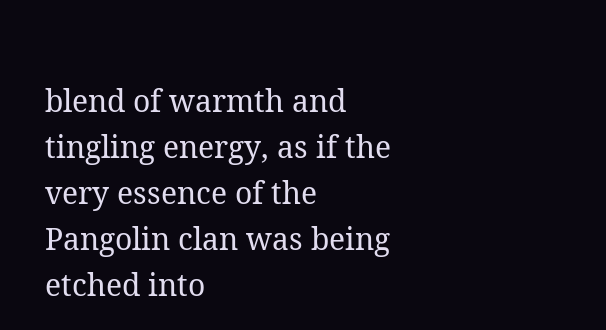blend of warmth and tingling energy, as if the very essence of the Pangolin clan was being etched into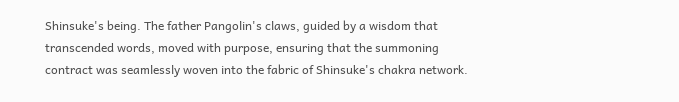Shinsuke's being. The father Pangolin's claws, guided by a wisdom that transcended words, moved with purpose, ensuring that the summoning contract was seamlessly woven into the fabric of Shinsuke's chakra network.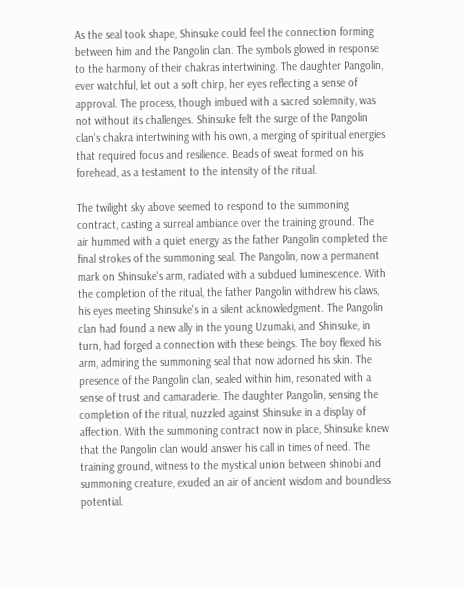As the seal took shape, Shinsuke could feel the connection forming between him and the Pangolin clan. The symbols glowed in response to the harmony of their chakras intertwining. The daughter Pangolin, ever watchful, let out a soft chirp, her eyes reflecting a sense of approval. The process, though imbued with a sacred solemnity, was not without its challenges. Shinsuke felt the surge of the Pangolin clan's chakra intertwining with his own, a merging of spiritual energies that required focus and resilience. Beads of sweat formed on his forehead, as a testament to the intensity of the ritual.

The twilight sky above seemed to respond to the summoning contract, casting a surreal ambiance over the training ground. The air hummed with a quiet energy as the father Pangolin completed the final strokes of the summoning seal. The Pangolin, now a permanent mark on Shinsuke's arm, radiated with a subdued luminescence. With the completion of the ritual, the father Pangolin withdrew his claws, his eyes meeting Shinsuke's in a silent acknowledgment. The Pangolin clan had found a new ally in the young Uzumaki, and Shinsuke, in turn, had forged a connection with these beings. The boy flexed his arm, admiring the summoning seal that now adorned his skin. The presence of the Pangolin clan, sealed within him, resonated with a sense of trust and camaraderie. The daughter Pangolin, sensing the completion of the ritual, nuzzled against Shinsuke in a display of affection. With the summoning contract now in place, Shinsuke knew that the Pangolin clan would answer his call in times of need. The training ground, witness to the mystical union between shinobi and summoning creature, exuded an air of ancient wisdom and boundless potential.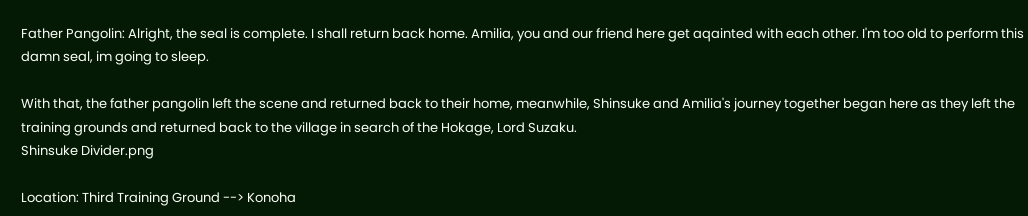Father Pangolin: Alright, the seal is complete. I shall return back home. Amilia, you and our friend here get aqainted with each other. I'm too old to perform this damn seal, im going to sleep.

With that, the father pangolin left the scene and returned back to their home, meanwhile, Shinsuke and Amilia's journey together began here as they left the training grounds and returned back to the village in search of the Hokage, Lord Suzaku.
Shinsuke Divider.png

Location: Third Training Ground --> Konoha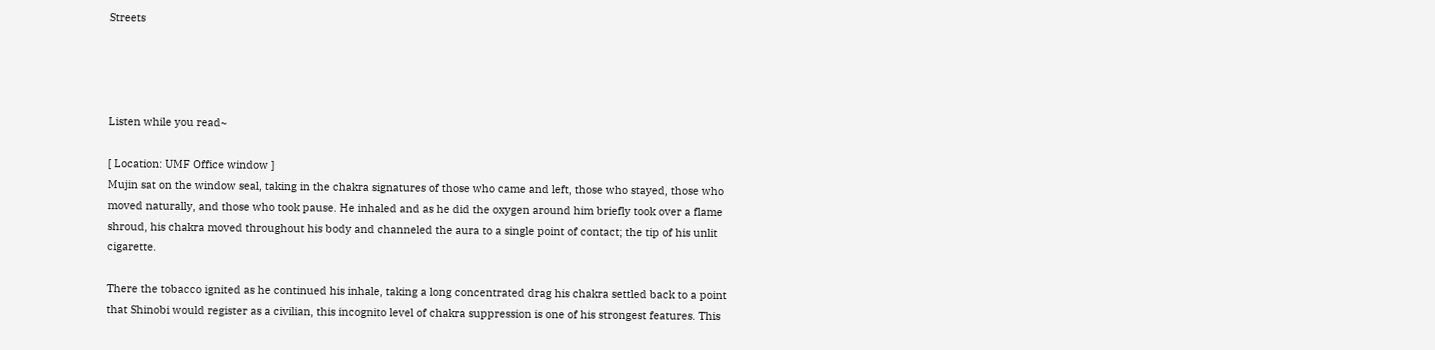Streets




Listen while you read~

[ Location: UMF Office window ]
Mujin sat on the window seal, taking in the chakra signatures of those who came and left, those who stayed, those who moved naturally, and those who took pause. He inhaled and as he did the oxygen around him briefly took over a flame shroud, his chakra moved throughout his body and channeled the aura to a single point of contact; the tip of his unlit cigarette.

There the tobacco ignited as he continued his inhale, taking a long concentrated drag his chakra settled back to a point that Shinobi would register as a civilian, this incognito level of chakra suppression is one of his strongest features. This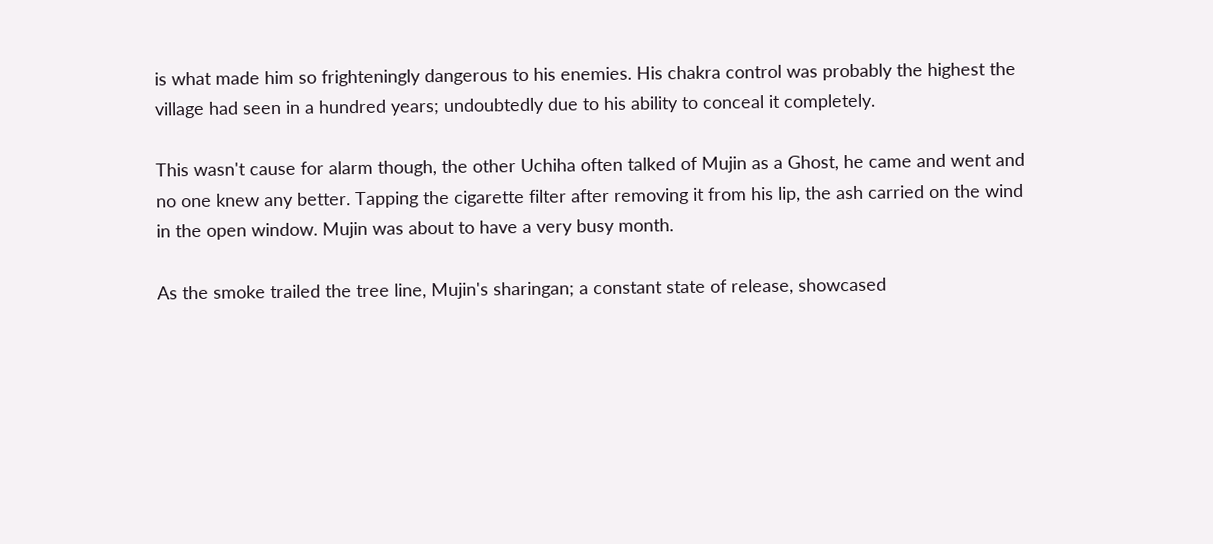is what made him so frighteningly dangerous to his enemies. His chakra control was probably the highest the village had seen in a hundred years; undoubtedly due to his ability to conceal it completely.

This wasn't cause for alarm though, the other Uchiha often talked of Mujin as a Ghost, he came and went and no one knew any better. Tapping the cigarette filter after removing it from his lip, the ash carried on the wind in the open window. Mujin was about to have a very busy month.

As the smoke trailed the tree line, Mujin's sharingan; a constant state of release, showcased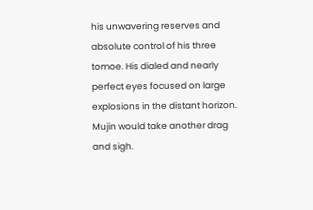his unwavering reserves and absolute control of his three tomoe. His dialed and nearly perfect eyes focused on large explosions in the distant horizon. Mujin would take another drag and sigh.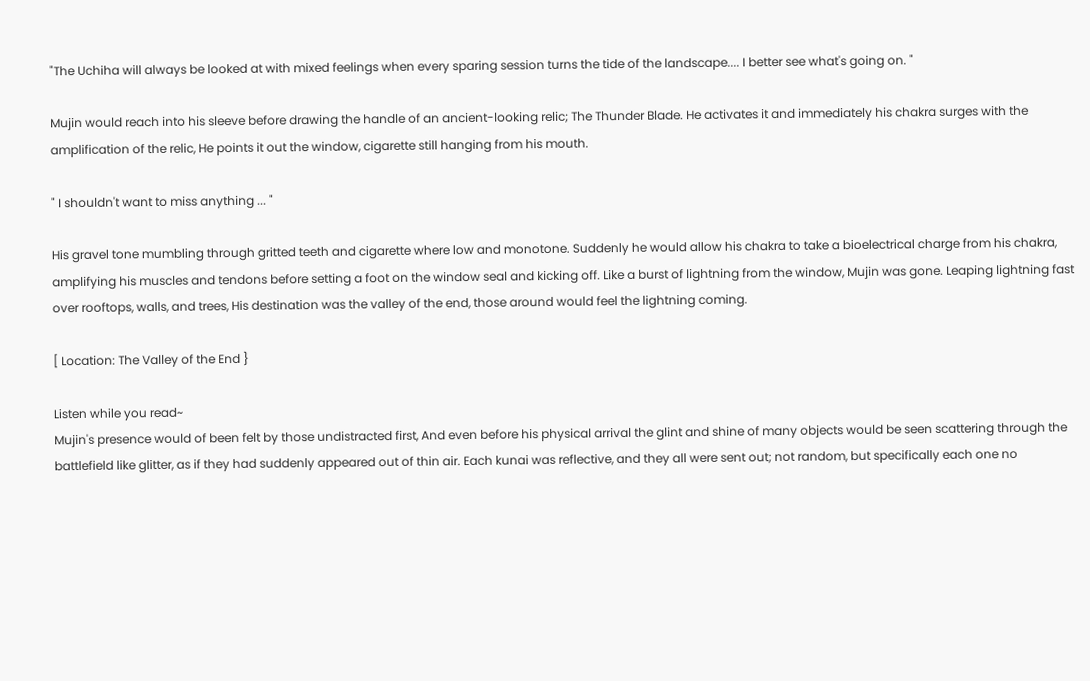"The Uchiha will always be looked at with mixed feelings when every sparing session turns the tide of the landscape.... I better see what's going on. "

Mujin would reach into his sleeve before drawing the handle of an ancient-looking relic; The Thunder Blade. He activates it and immediately his chakra surges with the amplification of the relic, He points it out the window, cigarette still hanging from his mouth.

" I shouldn't want to miss anything ... "

His gravel tone mumbling through gritted teeth and cigarette where low and monotone. Suddenly he would allow his chakra to take a bioelectrical charge from his chakra, amplifying his muscles and tendons before setting a foot on the window seal and kicking off. Like a burst of lightning from the window, Mujin was gone. Leaping lightning fast over rooftops, walls, and trees, His destination was the valley of the end, those around would feel the lightning coming.

[ Location: The Valley of the End }

Listen while you read~
Mujin's presence would of been felt by those undistracted first, And even before his physical arrival the glint and shine of many objects would be seen scattering through the battlefield like glitter, as if they had suddenly appeared out of thin air. Each kunai was reflective, and they all were sent out; not random, but specifically each one no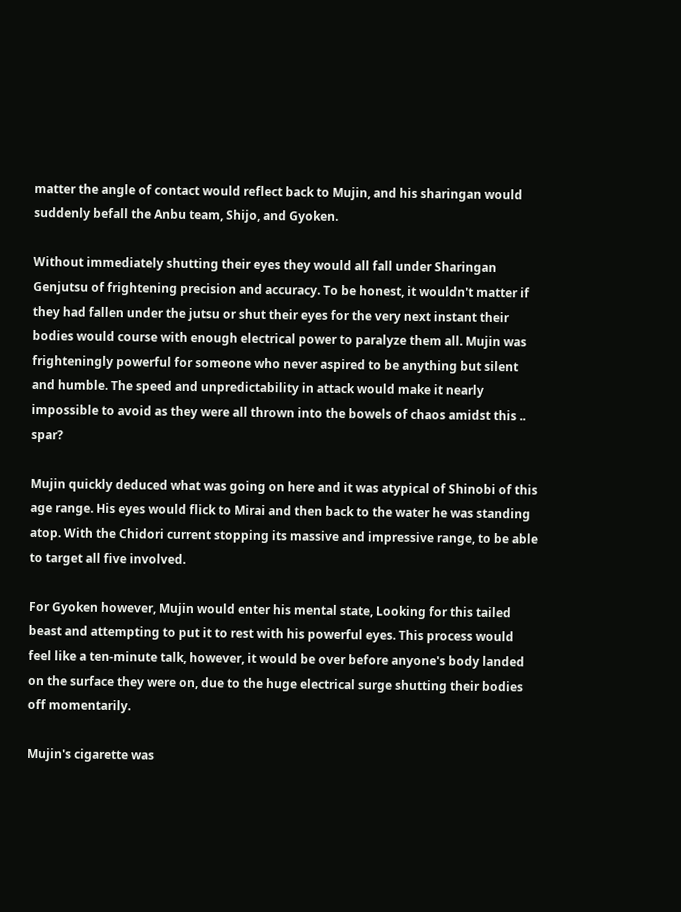matter the angle of contact would reflect back to Mujin, and his sharingan would suddenly befall the Anbu team, Shijo, and Gyoken.

Without immediately shutting their eyes they would all fall under Sharingan Genjutsu of frightening precision and accuracy. To be honest, it wouldn't matter if they had fallen under the jutsu or shut their eyes for the very next instant their bodies would course with enough electrical power to paralyze them all. Mujin was frighteningly powerful for someone who never aspired to be anything but silent and humble. The speed and unpredictability in attack would make it nearly impossible to avoid as they were all thrown into the bowels of chaos amidst this .. spar?

Mujin quickly deduced what was going on here and it was atypical of Shinobi of this age range. His eyes would flick to Mirai and then back to the water he was standing atop. With the Chidori current stopping its massive and impressive range, to be able to target all five involved.

For Gyoken however, Mujin would enter his mental state, Looking for this tailed beast and attempting to put it to rest with his powerful eyes. This process would feel like a ten-minute talk, however, it would be over before anyone's body landed on the surface they were on, due to the huge electrical surge shutting their bodies off momentarily.

Mujin's cigarette was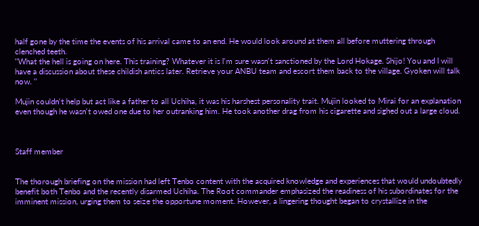half gone by the time the events of his arrival came to an end. He would look around at them all before muttering through clenched teeth.
"What the hell is going on here. This training? Whatever it is I'm sure wasn't sanctioned by the Lord Hokage. Shijo! You and I will have a discussion about these childish antics later. Retrieve your ANBU team and escort them back to the village. Gyoken will talk now. "

Mujin couldn't help but act like a father to all Uchiha, it was his harshest personality trait. Mujin looked to Mirai for an explanation even though he wasn't owed one due to her outranking him. He took another drag from his cigarette and sighed out a large cloud.



Staff member


The thorough briefing on the mission had left Tenbo content with the acquired knowledge and experiences that would undoubtedly benefit both Tenbo and the recently disarmed Uchiha. The Root commander emphasized the readiness of his subordinates for the imminent mission, urging them to seize the opportune moment. However, a lingering thought began to crystallize in the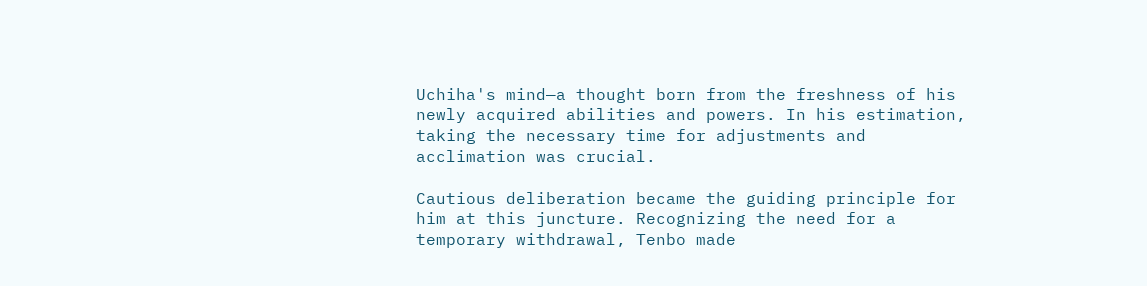Uchiha's mind—a thought born from the freshness of his newly acquired abilities and powers. In his estimation, taking the necessary time for adjustments and acclimation was crucial.

Cautious deliberation became the guiding principle for him at this juncture. Recognizing the need for a temporary withdrawal, Tenbo made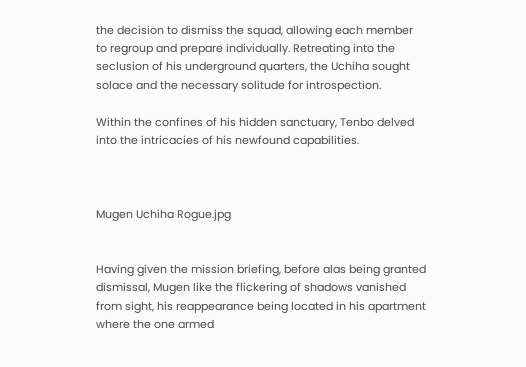the decision to dismiss the squad, allowing each member to regroup and prepare individually. Retreating into the seclusion of his underground quarters, the Uchiha sought solace and the necessary solitude for introspection.

Within the confines of his hidden sanctuary, Tenbo delved into the intricacies of his newfound capabilities.



Mugen Uchiha Rogue.jpg


Having given the mission briefing, before alas being granted dismissal, Mugen like the flickering of shadows vanished from sight, his reappearance being located in his apartment where the one armed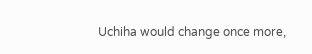Uchiha would change once more,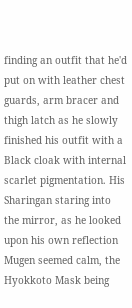finding an outfit that he'd put on with leather chest guards, arm bracer and thigh latch as he slowly finished his outfit with a Black cloak with internal scarlet pigmentation. His Sharingan staring into the mirror, as he looked upon his own reflection Mugen seemed calm, the Hyokkoto Mask being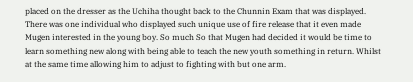placed on the dresser as the Uchiha thought back to the Chunnin Exam that was displayed. There was one individual who displayed such unique use of fire release that it even made Mugen interested in the young boy. So much So that Mugen had decided it would be time to learn something new along with being able to teach the new youth something in return. Whilst at the same time allowing him to adjust to fighting with but one arm.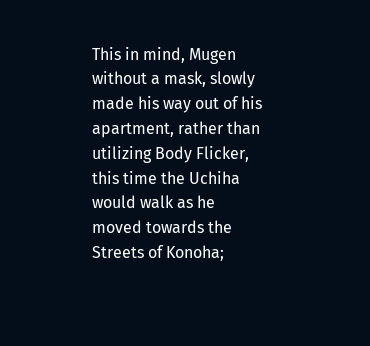This in mind, Mugen without a mask, slowly made his way out of his apartment, rather than utilizing Body Flicker, this time the Uchiha would walk as he moved towards the Streets of Konoha;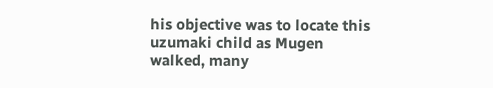his objective was to locate this uzumaki child as Mugen walked, many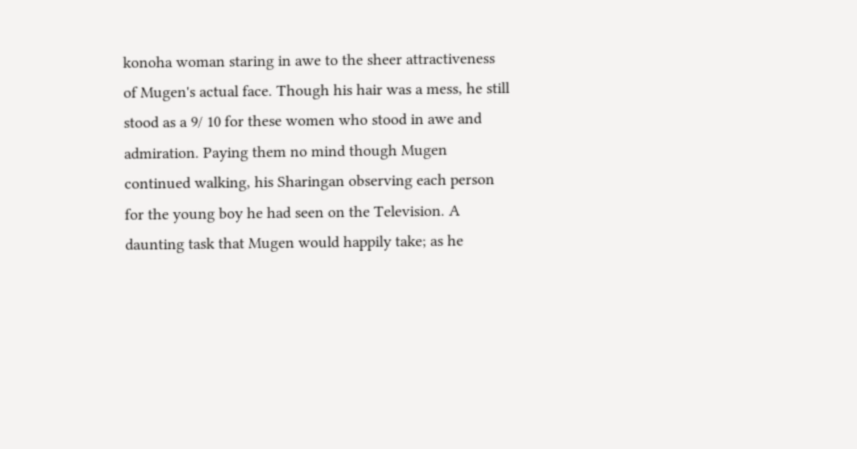konoha woman staring in awe to the sheer attractiveness of Mugen's actual face. Though his hair was a mess, he still stood as a 9/ 10 for these women who stood in awe and admiration. Paying them no mind though Mugen continued walking, his Sharingan observing each person for the young boy he had seen on the Television. A daunting task that Mugen would happily take; as he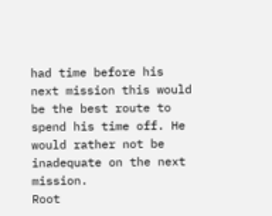had time before his next mission this would be the best route to spend his time off. He would rather not be inadequate on the next mission.
Root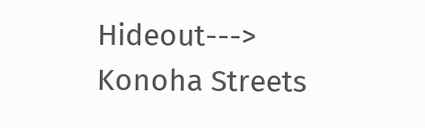Hideout---> Konoha Streets